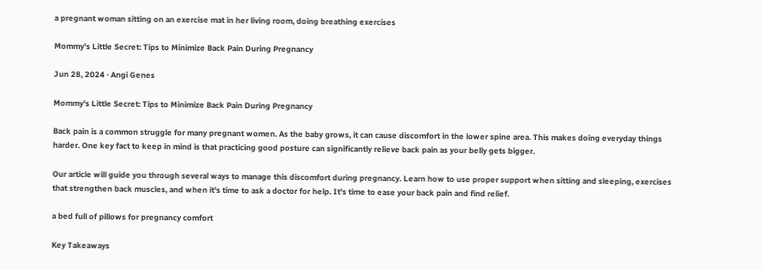a pregnant woman sitting on an exercise mat in her living room, doing breathing exercises

Mommy's Little Secret: Tips to Minimize Back Pain During Pregnancy

Jun 28, 2024 · Angi Genes

Mommy's Little Secret: Tips to Minimize Back Pain During Pregnancy

Back pain is a common struggle for many pregnant women. As the baby grows, it can cause discomfort in the lower spine area. This makes doing everyday things harder. One key fact to keep in mind is that practicing good posture can significantly relieve back pain as your belly gets bigger.

Our article will guide you through several ways to manage this discomfort during pregnancy. Learn how to use proper support when sitting and sleeping, exercises that strengthen back muscles, and when it's time to ask a doctor for help. It's time to ease your back pain and find relief.

a bed full of pillows for pregnancy comfort

Key Takeaways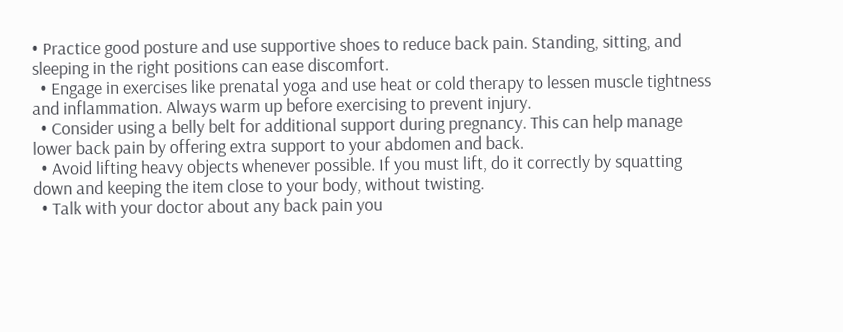• Practice good posture and use supportive shoes to reduce back pain. Standing, sitting, and sleeping in the right positions can ease discomfort.
  • Engage in exercises like prenatal yoga and use heat or cold therapy to lessen muscle tightness and inflammation. Always warm up before exercising to prevent injury.
  • Consider using a belly belt for additional support during pregnancy. This can help manage lower back pain by offering extra support to your abdomen and back.
  • Avoid lifting heavy objects whenever possible. If you must lift, do it correctly by squatting down and keeping the item close to your body, without twisting.
  • Talk with your doctor about any back pain you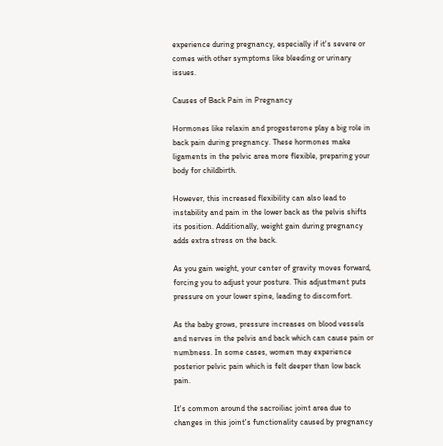experience during pregnancy, especially if it's severe or comes with other symptoms like bleeding or urinary issues.

Causes of Back Pain in Pregnancy

Hormones like relaxin and progesterone play a big role in back pain during pregnancy. These hormones make ligaments in the pelvic area more flexible, preparing your body for childbirth.

However, this increased flexibility can also lead to instability and pain in the lower back as the pelvis shifts its position. Additionally, weight gain during pregnancy adds extra stress on the back.

As you gain weight, your center of gravity moves forward, forcing you to adjust your posture. This adjustment puts pressure on your lower spine, leading to discomfort.

As the baby grows, pressure increases on blood vessels and nerves in the pelvis and back which can cause pain or numbness. In some cases, women may experience posterior pelvic pain which is felt deeper than low back pain.

It's common around the sacroiliac joint area due to changes in this joint's functionality caused by pregnancy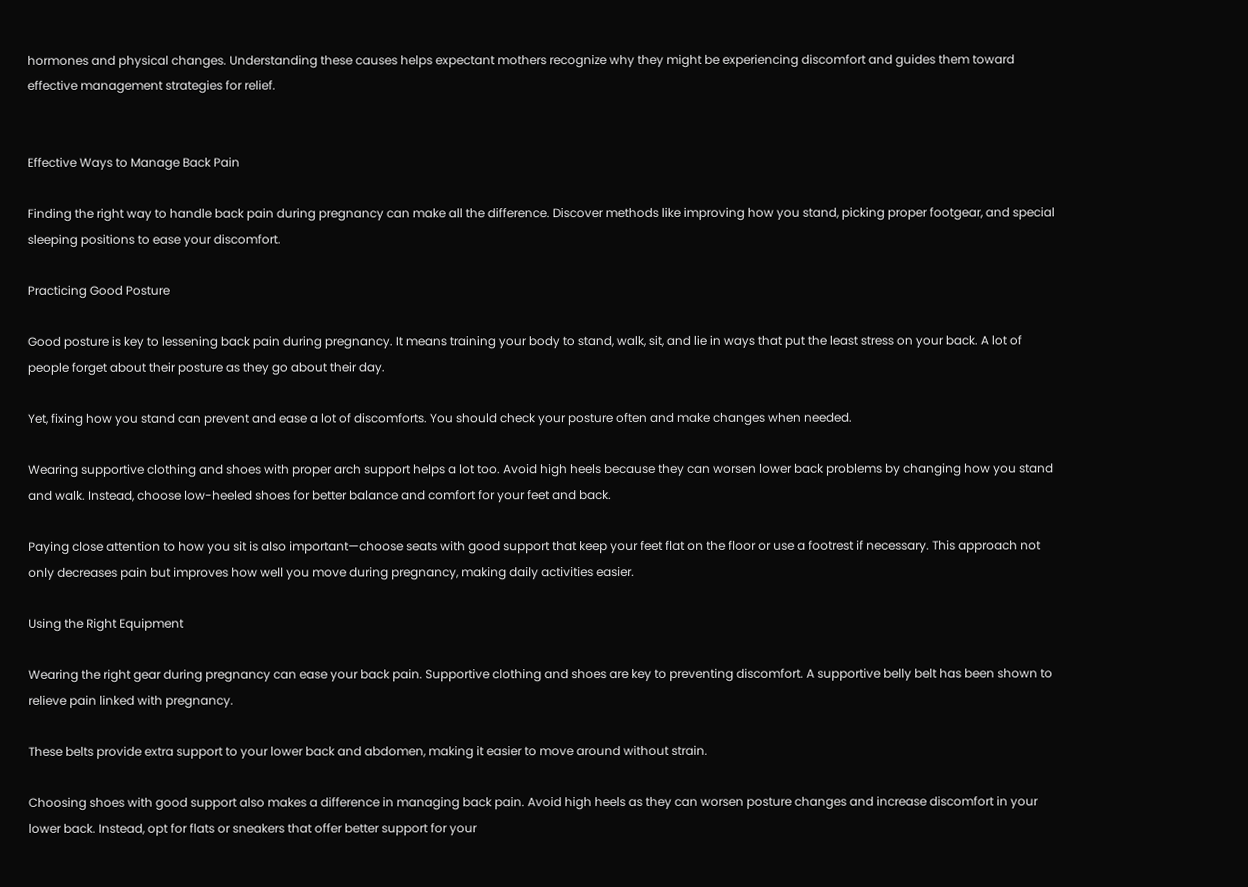hormones and physical changes. Understanding these causes helps expectant mothers recognize why they might be experiencing discomfort and guides them toward effective management strategies for relief.


Effective Ways to Manage Back Pain

Finding the right way to handle back pain during pregnancy can make all the difference. Discover methods like improving how you stand, picking proper footgear, and special sleeping positions to ease your discomfort.

Practicing Good Posture

Good posture is key to lessening back pain during pregnancy. It means training your body to stand, walk, sit, and lie in ways that put the least stress on your back. A lot of people forget about their posture as they go about their day.

Yet, fixing how you stand can prevent and ease a lot of discomforts. You should check your posture often and make changes when needed.

Wearing supportive clothing and shoes with proper arch support helps a lot too. Avoid high heels because they can worsen lower back problems by changing how you stand and walk. Instead, choose low-heeled shoes for better balance and comfort for your feet and back.

Paying close attention to how you sit is also important—choose seats with good support that keep your feet flat on the floor or use a footrest if necessary. This approach not only decreases pain but improves how well you move during pregnancy, making daily activities easier.

Using the Right Equipment

Wearing the right gear during pregnancy can ease your back pain. Supportive clothing and shoes are key to preventing discomfort. A supportive belly belt has been shown to relieve pain linked with pregnancy.

These belts provide extra support to your lower back and abdomen, making it easier to move around without strain.

Choosing shoes with good support also makes a difference in managing back pain. Avoid high heels as they can worsen posture changes and increase discomfort in your lower back. Instead, opt for flats or sneakers that offer better support for your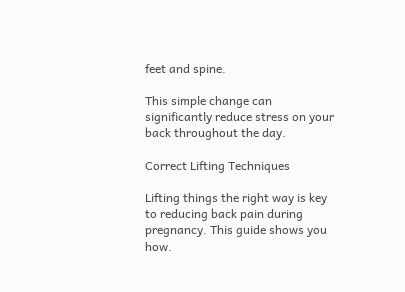feet and spine.

This simple change can significantly reduce stress on your back throughout the day.

Correct Lifting Techniques

Lifting things the right way is key to reducing back pain during pregnancy. This guide shows you how.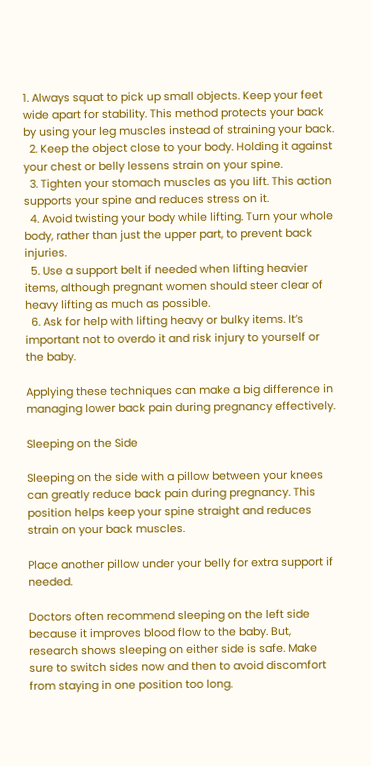1. Always squat to pick up small objects. Keep your feet wide apart for stability. This method protects your back by using your leg muscles instead of straining your back.
  2. Keep the object close to your body. Holding it against your chest or belly lessens strain on your spine.
  3. Tighten your stomach muscles as you lift. This action supports your spine and reduces stress on it.
  4. Avoid twisting your body while lifting. Turn your whole body, rather than just the upper part, to prevent back injuries.
  5. Use a support belt if needed when lifting heavier items, although pregnant women should steer clear of heavy lifting as much as possible.
  6. Ask for help with lifting heavy or bulky items. It’s important not to overdo it and risk injury to yourself or the baby.

Applying these techniques can make a big difference in managing lower back pain during pregnancy effectively.

Sleeping on the Side

Sleeping on the side with a pillow between your knees can greatly reduce back pain during pregnancy. This position helps keep your spine straight and reduces strain on your back muscles.

Place another pillow under your belly for extra support if needed.

Doctors often recommend sleeping on the left side because it improves blood flow to the baby. But, research shows sleeping on either side is safe. Make sure to switch sides now and then to avoid discomfort from staying in one position too long.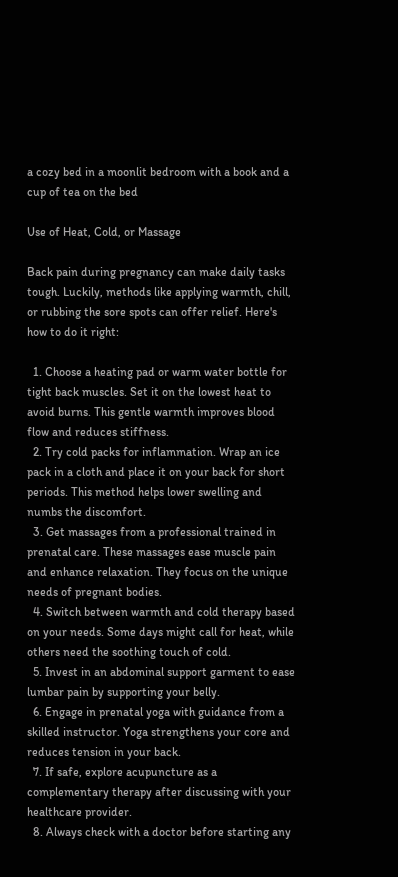a cozy bed in a moonlit bedroom with a book and a cup of tea on the bed

Use of Heat, Cold, or Massage

Back pain during pregnancy can make daily tasks tough. Luckily, methods like applying warmth, chill, or rubbing the sore spots can offer relief. Here's how to do it right:

  1. Choose a heating pad or warm water bottle for tight back muscles. Set it on the lowest heat to avoid burns. This gentle warmth improves blood flow and reduces stiffness.
  2. Try cold packs for inflammation. Wrap an ice pack in a cloth and place it on your back for short periods. This method helps lower swelling and numbs the discomfort.
  3. Get massages from a professional trained in prenatal care. These massages ease muscle pain and enhance relaxation. They focus on the unique needs of pregnant bodies.
  4. Switch between warmth and cold therapy based on your needs. Some days might call for heat, while others need the soothing touch of cold.
  5. Invest in an abdominal support garment to ease lumbar pain by supporting your belly.
  6. Engage in prenatal yoga with guidance from a skilled instructor. Yoga strengthens your core and reduces tension in your back.
  7. If safe, explore acupuncture as a complementary therapy after discussing with your healthcare provider.
  8. Always check with a doctor before starting any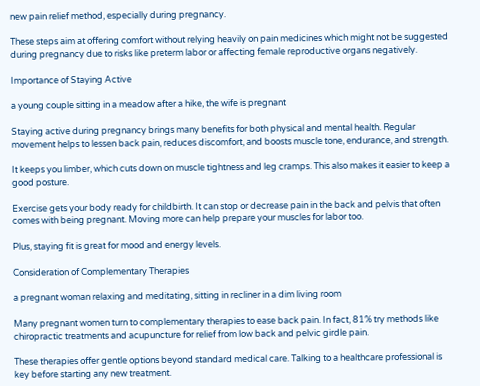new pain relief method, especially during pregnancy.

These steps aim at offering comfort without relying heavily on pain medicines which might not be suggested during pregnancy due to risks like preterm labor or affecting female reproductive organs negatively.

Importance of Staying Active

a young couple sitting in a meadow after a hike, the wife is pregnant

Staying active during pregnancy brings many benefits for both physical and mental health. Regular movement helps to lessen back pain, reduces discomfort, and boosts muscle tone, endurance, and strength.

It keeps you limber, which cuts down on muscle tightness and leg cramps. This also makes it easier to keep a good posture.

Exercise gets your body ready for childbirth. It can stop or decrease pain in the back and pelvis that often comes with being pregnant. Moving more can help prepare your muscles for labor too.

Plus, staying fit is great for mood and energy levels.

Consideration of Complementary Therapies

a pregnant woman relaxing and meditating, sitting in recliner in a dim living room

Many pregnant women turn to complementary therapies to ease back pain. In fact, 81% try methods like chiropractic treatments and acupuncture for relief from low back and pelvic girdle pain.

These therapies offer gentle options beyond standard medical care. Talking to a healthcare professional is key before starting any new treatment.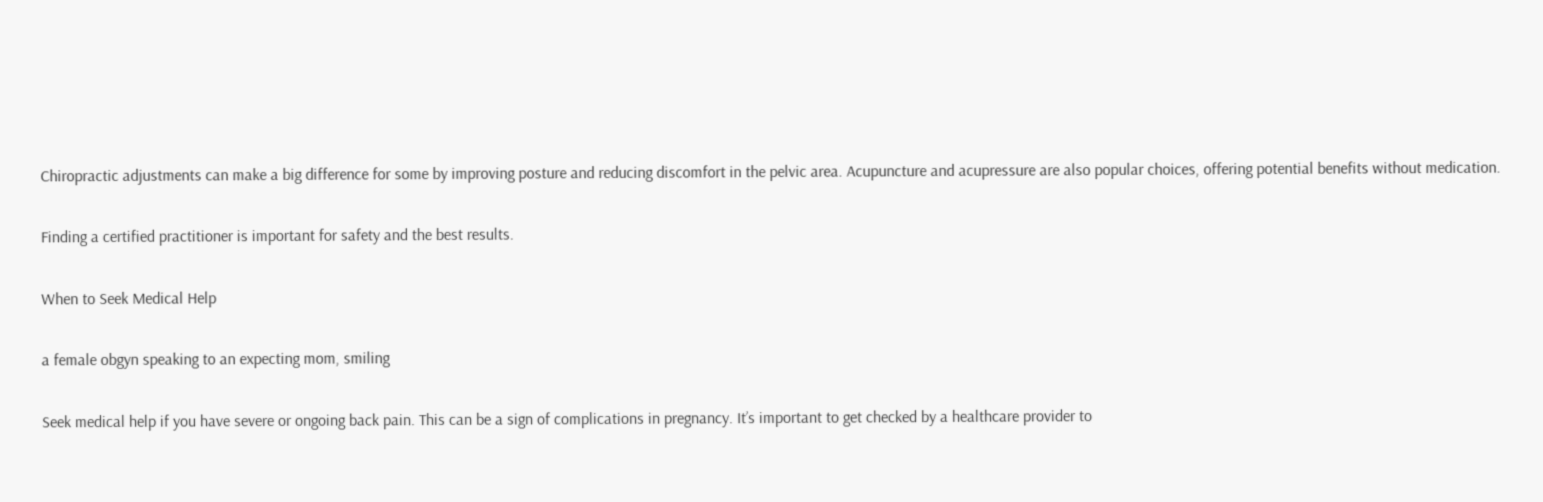Chiropractic adjustments can make a big difference for some by improving posture and reducing discomfort in the pelvic area. Acupuncture and acupressure are also popular choices, offering potential benefits without medication.

Finding a certified practitioner is important for safety and the best results.

When to Seek Medical Help

a female obgyn speaking to an expecting mom, smiling

Seek medical help if you have severe or ongoing back pain. This can be a sign of complications in pregnancy. It’s important to get checked by a healthcare provider to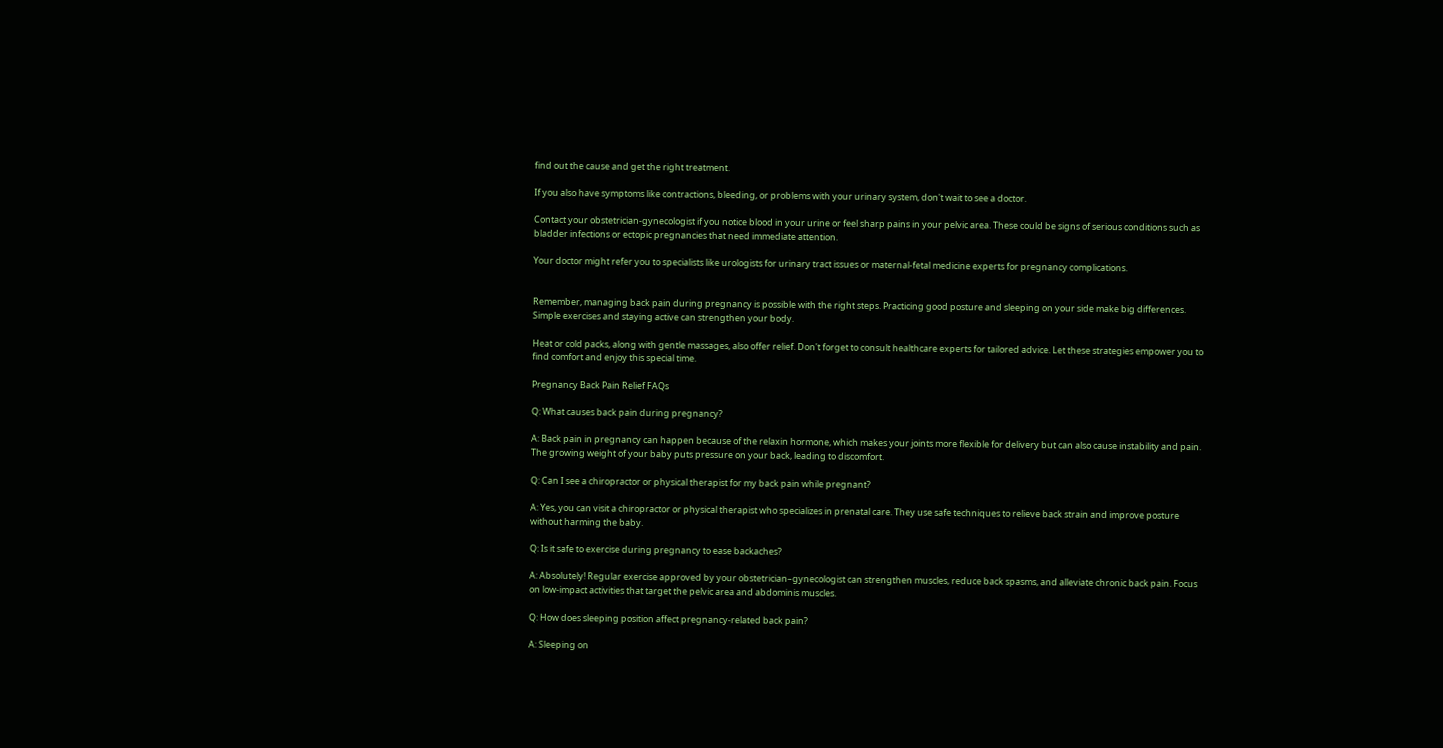find out the cause and get the right treatment.

If you also have symptoms like contractions, bleeding, or problems with your urinary system, don't wait to see a doctor.

Contact your obstetrician-gynecologist if you notice blood in your urine or feel sharp pains in your pelvic area. These could be signs of serious conditions such as bladder infections or ectopic pregnancies that need immediate attention.

Your doctor might refer you to specialists like urologists for urinary tract issues or maternal-fetal medicine experts for pregnancy complications.


Remember, managing back pain during pregnancy is possible with the right steps. Practicing good posture and sleeping on your side make big differences. Simple exercises and staying active can strengthen your body.

Heat or cold packs, along with gentle massages, also offer relief. Don't forget to consult healthcare experts for tailored advice. Let these strategies empower you to find comfort and enjoy this special time.

Pregnancy Back Pain Relief FAQs

Q: What causes back pain during pregnancy?

A: Back pain in pregnancy can happen because of the relaxin hormone, which makes your joints more flexible for delivery but can also cause instability and pain. The growing weight of your baby puts pressure on your back, leading to discomfort.

Q: Can I see a chiropractor or physical therapist for my back pain while pregnant?

A: Yes, you can visit a chiropractor or physical therapist who specializes in prenatal care. They use safe techniques to relieve back strain and improve posture without harming the baby.

Q: Is it safe to exercise during pregnancy to ease backaches?

A: Absolutely! Regular exercise approved by your obstetrician–gynecologist can strengthen muscles, reduce back spasms, and alleviate chronic back pain. Focus on low-impact activities that target the pelvic area and abdominis muscles.

Q: How does sleeping position affect pregnancy-related back pain?

A: Sleeping on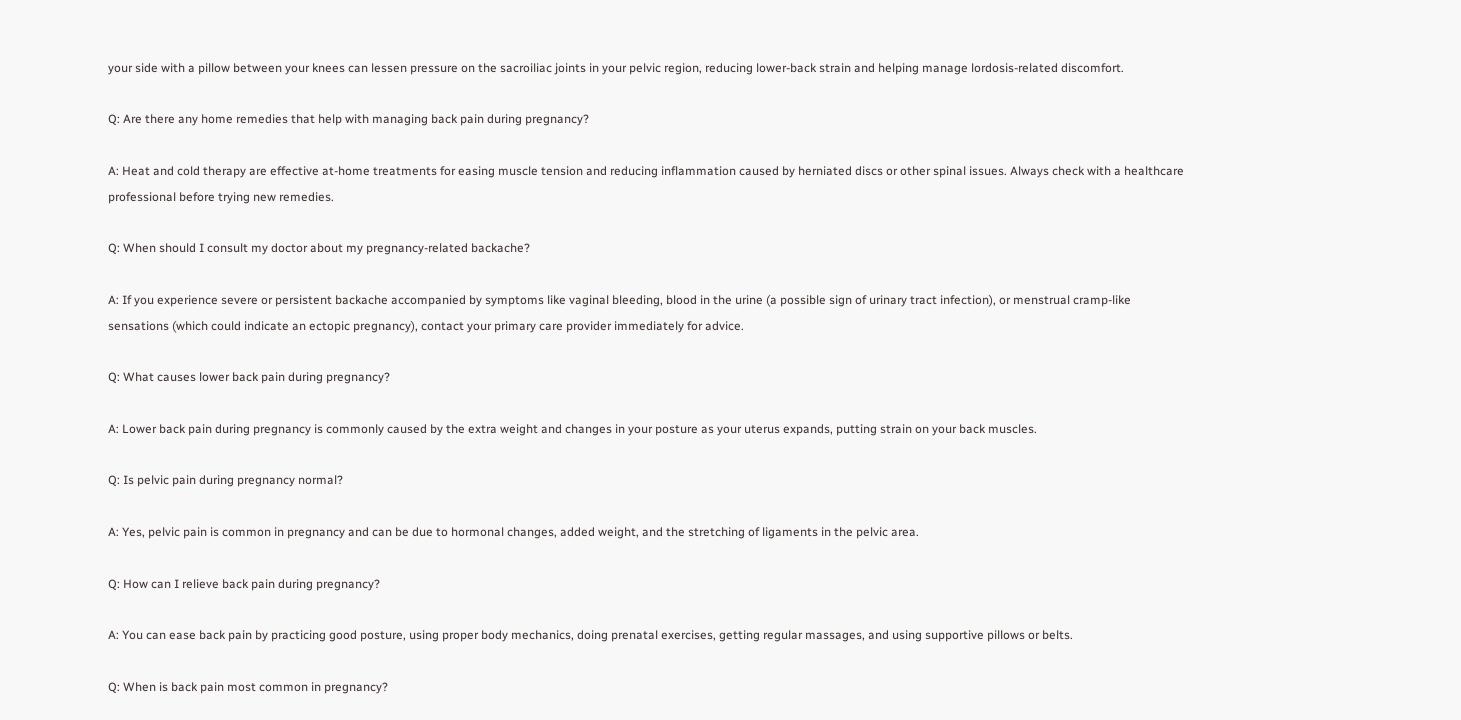your side with a pillow between your knees can lessen pressure on the sacroiliac joints in your pelvic region, reducing lower-back strain and helping manage lordosis-related discomfort.

Q: Are there any home remedies that help with managing back pain during pregnancy?

A: Heat and cold therapy are effective at-home treatments for easing muscle tension and reducing inflammation caused by herniated discs or other spinal issues. Always check with a healthcare professional before trying new remedies.

Q: When should I consult my doctor about my pregnancy-related backache?

A: If you experience severe or persistent backache accompanied by symptoms like vaginal bleeding, blood in the urine (a possible sign of urinary tract infection), or menstrual cramp-like sensations (which could indicate an ectopic pregnancy), contact your primary care provider immediately for advice.

Q: What causes lower back pain during pregnancy?

A: Lower back pain during pregnancy is commonly caused by the extra weight and changes in your posture as your uterus expands, putting strain on your back muscles.

Q: Is pelvic pain during pregnancy normal?

A: Yes, pelvic pain is common in pregnancy and can be due to hormonal changes, added weight, and the stretching of ligaments in the pelvic area.

Q: How can I relieve back pain during pregnancy?

A: You can ease back pain by practicing good posture, using proper body mechanics, doing prenatal exercises, getting regular massages, and using supportive pillows or belts.

Q: When is back pain most common in pregnancy?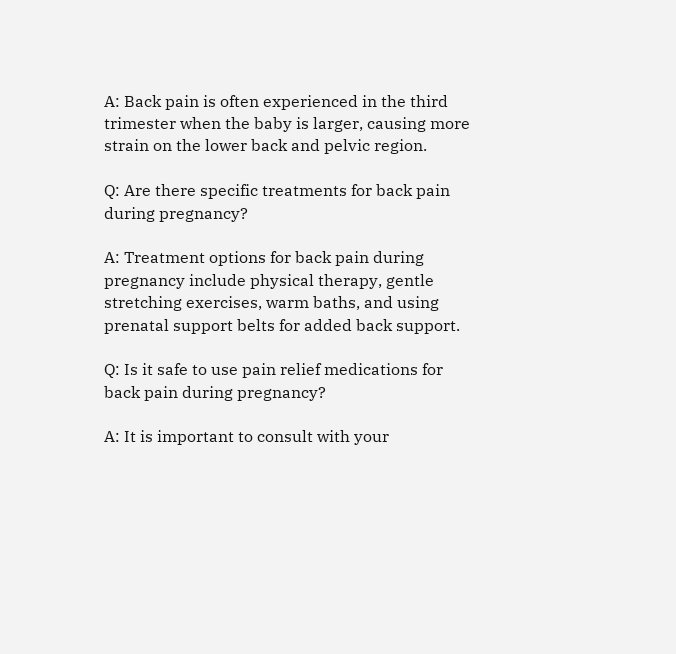A: Back pain is often experienced in the third trimester when the baby is larger, causing more strain on the lower back and pelvic region.

Q: Are there specific treatments for back pain during pregnancy?

A: Treatment options for back pain during pregnancy include physical therapy, gentle stretching exercises, warm baths, and using prenatal support belts for added back support.

Q: Is it safe to use pain relief medications for back pain during pregnancy?

A: It is important to consult with your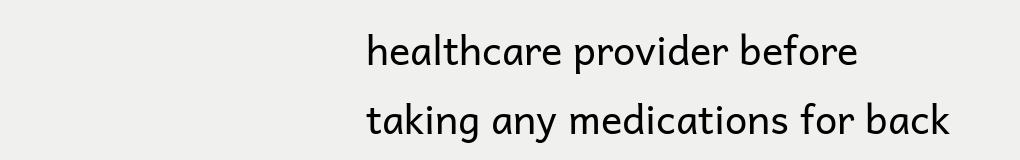healthcare provider before taking any medications for back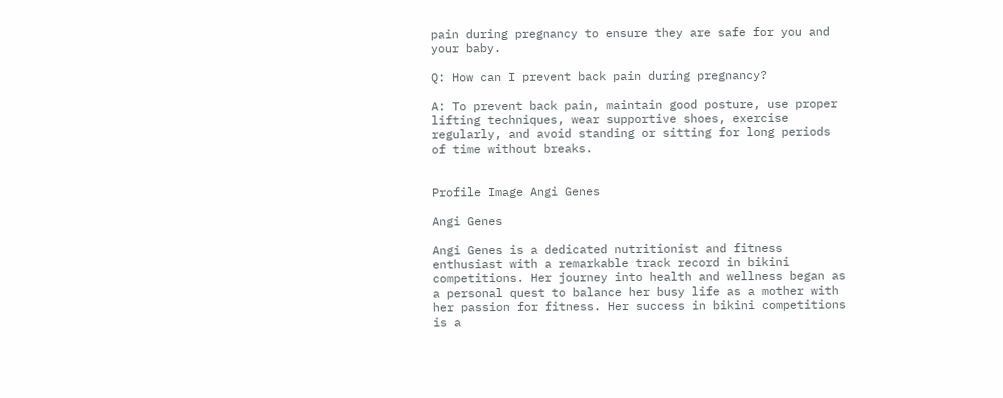pain during pregnancy to ensure they are safe for you and your baby.

Q: How can I prevent back pain during pregnancy?

A: To prevent back pain, maintain good posture, use proper lifting techniques, wear supportive shoes, exercise regularly, and avoid standing or sitting for long periods of time without breaks.


Profile Image Angi Genes

Angi Genes

Angi Genes is a dedicated nutritionist and fitness enthusiast with a remarkable track record in bikini competitions. Her journey into health and wellness began as a personal quest to balance her busy life as a mother with her passion for fitness. Her success in bikini competitions is a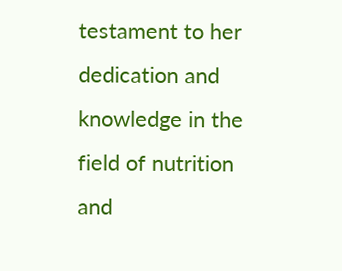testament to her dedication and knowledge in the field of nutrition and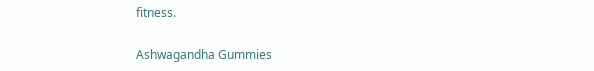fitness.

Ashwagandha Gummies